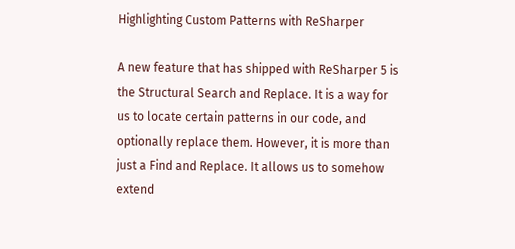Highlighting Custom Patterns with ReSharper

A new feature that has shipped with ReSharper 5 is the Structural Search and Replace. It is a way for us to locate certain patterns in our code, and optionally replace them. However, it is more than just a Find and Replace. It allows us to somehow extend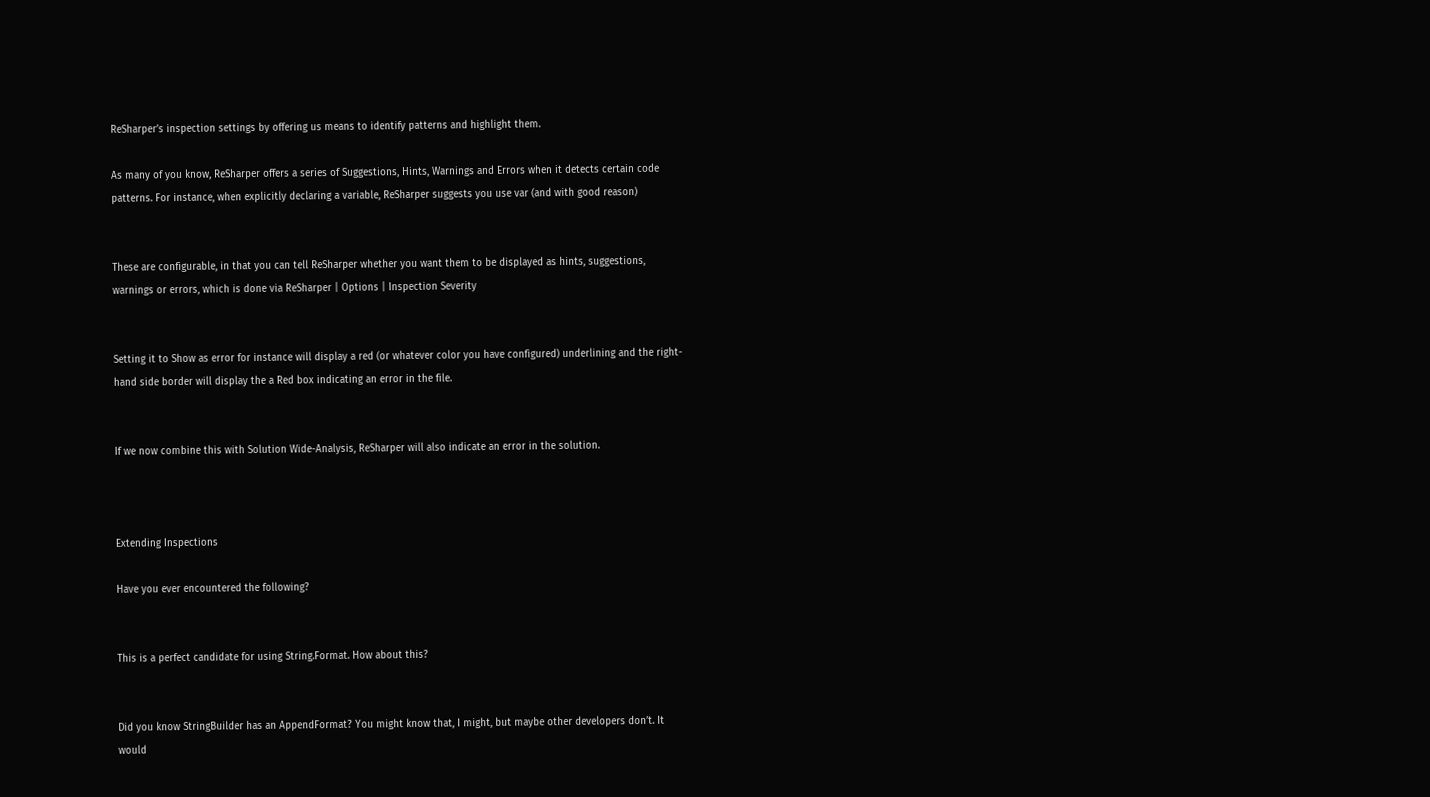ReSharper’s inspection settings by offering us means to identify patterns and highlight them.

As many of you know, ReSharper offers a series of Suggestions, Hints, Warnings and Errors when it detects certain code patterns. For instance, when explicitly declaring a variable, ReSharper suggests you use var (and with good reason)


These are configurable, in that you can tell ReSharper whether you want them to be displayed as hints, suggestions, warnings or errors, which is done via ReSharper | Options | Inspection Severity


Setting it to Show as error for instance will display a red (or whatever color you have configured) underlining and the right-hand side border will display the a Red box indicating an error in the file.


If we now combine this with Solution Wide-Analysis, ReSharper will also indicate an error in the solution.



Extending Inspections

Have you ever encountered the following?


This is a perfect candidate for using String.Format. How about this?


Did you know StringBuilder has an AppendFormat? You might know that, I might, but maybe other developers don’t. It would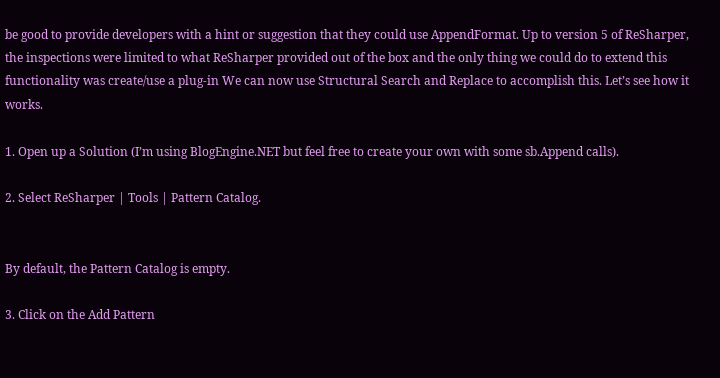be good to provide developers with a hint or suggestion that they could use AppendFormat. Up to version 5 of ReSharper, the inspections were limited to what ReSharper provided out of the box and the only thing we could do to extend this functionality was create/use a plug-in We can now use Structural Search and Replace to accomplish this. Let’s see how it works.

1. Open up a Solution (I’m using BlogEngine.NET but feel free to create your own with some sb.Append calls).

2. Select ReSharper | Tools | Pattern Catalog.


By default, the Pattern Catalog is empty.

3. Click on the Add Pattern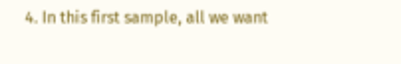4. In this first sample, all we want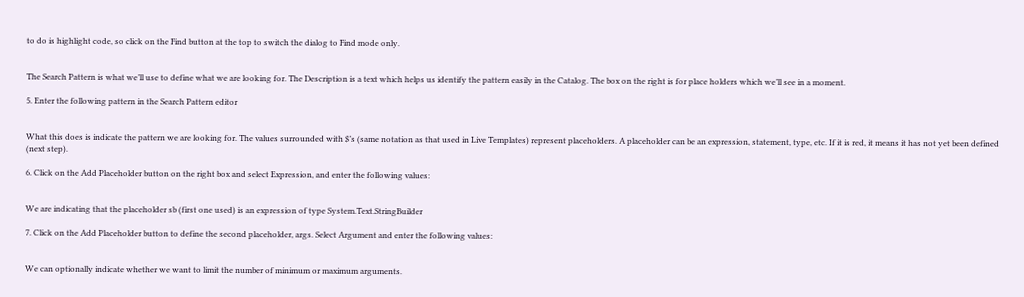to do is highlight code, so click on the Find button at the top to switch the dialog to Find mode only.


The Search Pattern is what we’ll use to define what we are looking for. The Description is a text which helps us identify the pattern easily in the Catalog. The box on the right is for place holders which we’ll see in a moment.

5. Enter the following pattern in the Search Pattern editor


What this does is indicate the pattern we are looking for. The values surrounded with $’s (same notation as that used in Live Templates) represent placeholders. A placeholder can be an expression, statement, type, etc. If it is red, it means it has not yet been defined (next step).

6. Click on the Add Placeholder button on the right box and select Expression, and enter the following values:


We are indicating that the placeholder sb (first one used) is an expression of type System.Text.StringBuilder

7. Click on the Add Placeholder button to define the second placeholder, args. Select Argument and enter the following values:


We can optionally indicate whether we want to limit the number of minimum or maximum arguments.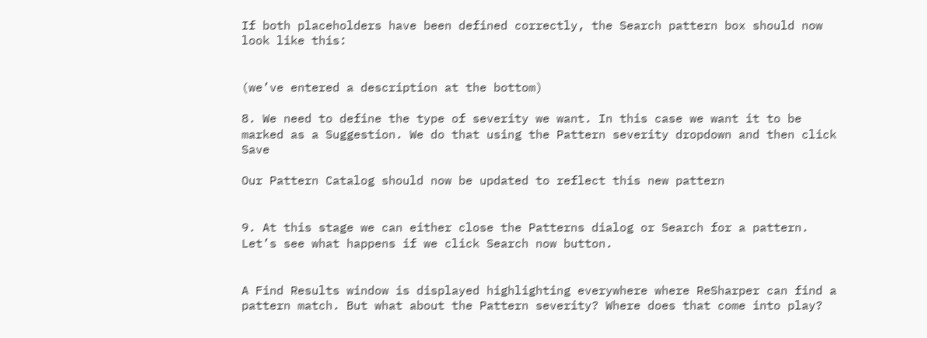If both placeholders have been defined correctly, the Search pattern box should now look like this:


(we’ve entered a description at the bottom)

8. We need to define the type of severity we want. In this case we want it to be marked as a Suggestion. We do that using the Pattern severity dropdown and then click Save

Our Pattern Catalog should now be updated to reflect this new pattern


9. At this stage we can either close the Patterns dialog or Search for a pattern. Let’s see what happens if we click Search now button.


A Find Results window is displayed highlighting everywhere where ReSharper can find a pattern match. But what about the Pattern severity? Where does that come into play?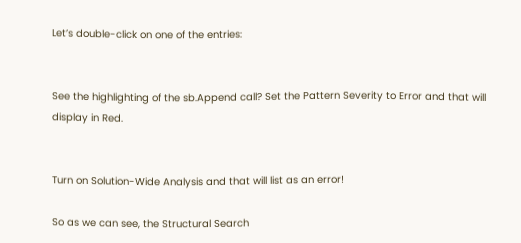Let’s double-click on one of the entries:


See the highlighting of the sb.Append call? Set the Pattern Severity to Error and that will display in Red.


Turn on Solution-Wide Analysis and that will list as an error!

So as we can see, the Structural Search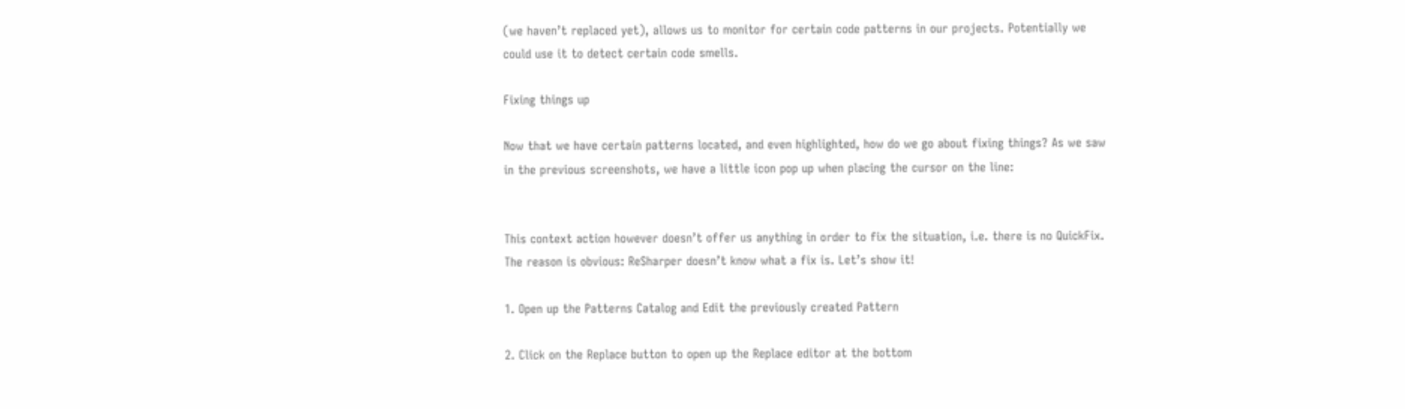(we haven’t replaced yet), allows us to monitor for certain code patterns in our projects. Potentially we could use it to detect certain code smells.

Fixing things up

Now that we have certain patterns located, and even highlighted, how do we go about fixing things? As we saw in the previous screenshots, we have a little icon pop up when placing the cursor on the line:


This context action however doesn’t offer us anything in order to fix the situation, i.e. there is no QuickFix. The reason is obvious: ReSharper doesn’t know what a fix is. Let’s show it!

1. Open up the Patterns Catalog and Edit the previously created Pattern

2. Click on the Replace button to open up the Replace editor at the bottom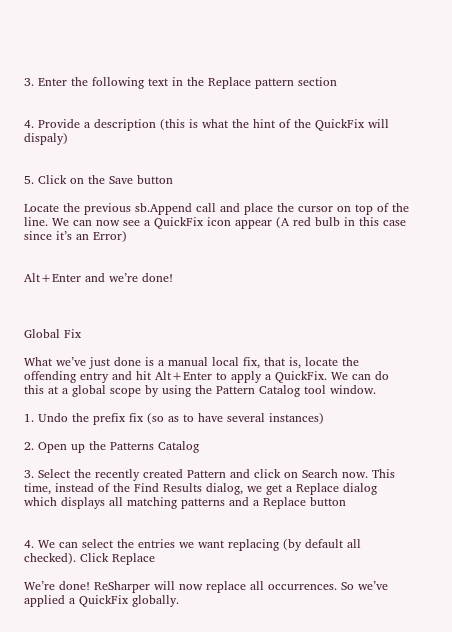3. Enter the following text in the Replace pattern section


4. Provide a description (this is what the hint of the QuickFix will dispaly)


5. Click on the Save button

Locate the previous sb.Append call and place the cursor on top of the line. We can now see a QuickFix icon appear (A red bulb in this case since it’s an Error)


Alt+Enter and we’re done!



Global Fix

What we’ve just done is a manual local fix, that is, locate the offending entry and hit Alt+Enter to apply a QuickFix. We can do this at a global scope by using the Pattern Catalog tool window.

1. Undo the prefix fix (so as to have several instances)

2. Open up the Patterns Catalog

3. Select the recently created Pattern and click on Search now. This time, instead of the Find Results dialog, we get a Replace dialog which displays all matching patterns and a Replace button


4. We can select the entries we want replacing (by default all checked). Click Replace

We’re done! ReSharper will now replace all occurrences. So we’ve applied a QuickFix globally.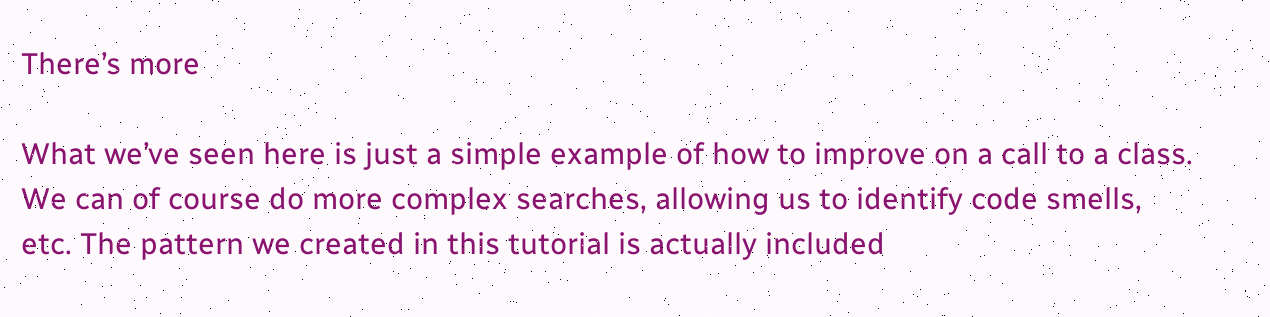There’s more

What we’ve seen here is just a simple example of how to improve on a call to a class. We can of course do more complex searches, allowing us to identify code smells, etc. The pattern we created in this tutorial is actually included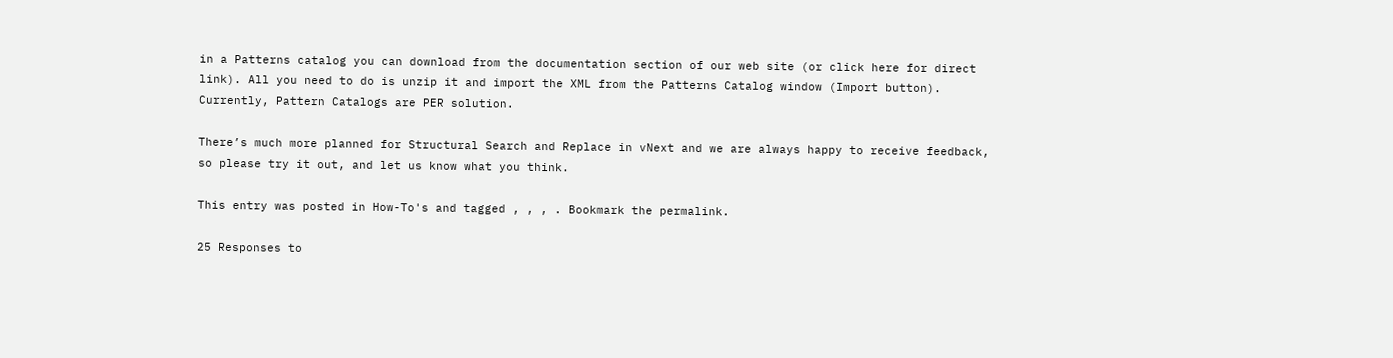in a Patterns catalog you can download from the documentation section of our web site (or click here for direct link). All you need to do is unzip it and import the XML from the Patterns Catalog window (Import button). Currently, Pattern Catalogs are PER solution.

There’s much more planned for Structural Search and Replace in vNext and we are always happy to receive feedback, so please try it out, and let us know what you think.

This entry was posted in How-To's and tagged , , , . Bookmark the permalink.

25 Responses to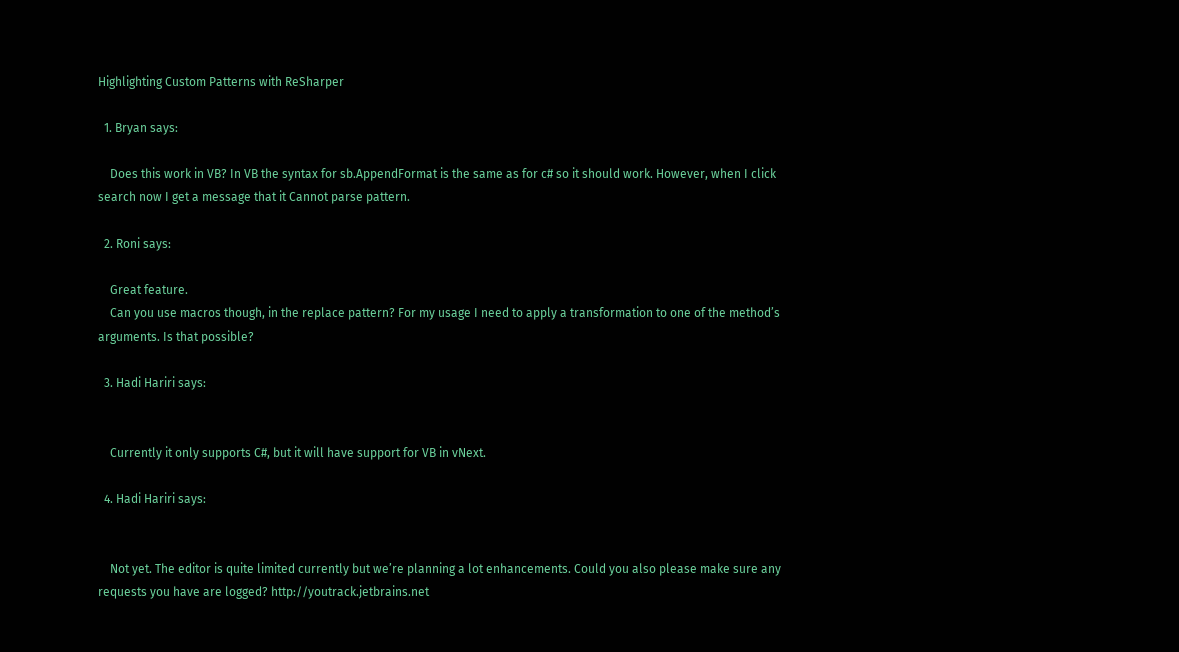Highlighting Custom Patterns with ReSharper

  1. Bryan says:

    Does this work in VB? In VB the syntax for sb.AppendFormat is the same as for c# so it should work. However, when I click search now I get a message that it Cannot parse pattern.

  2. Roni says:

    Great feature.
    Can you use macros though, in the replace pattern? For my usage I need to apply a transformation to one of the method’s arguments. Is that possible?

  3. Hadi Hariri says:


    Currently it only supports C#, but it will have support for VB in vNext.

  4. Hadi Hariri says:


    Not yet. The editor is quite limited currently but we’re planning a lot enhancements. Could you also please make sure any requests you have are logged? http://youtrack.jetbrains.net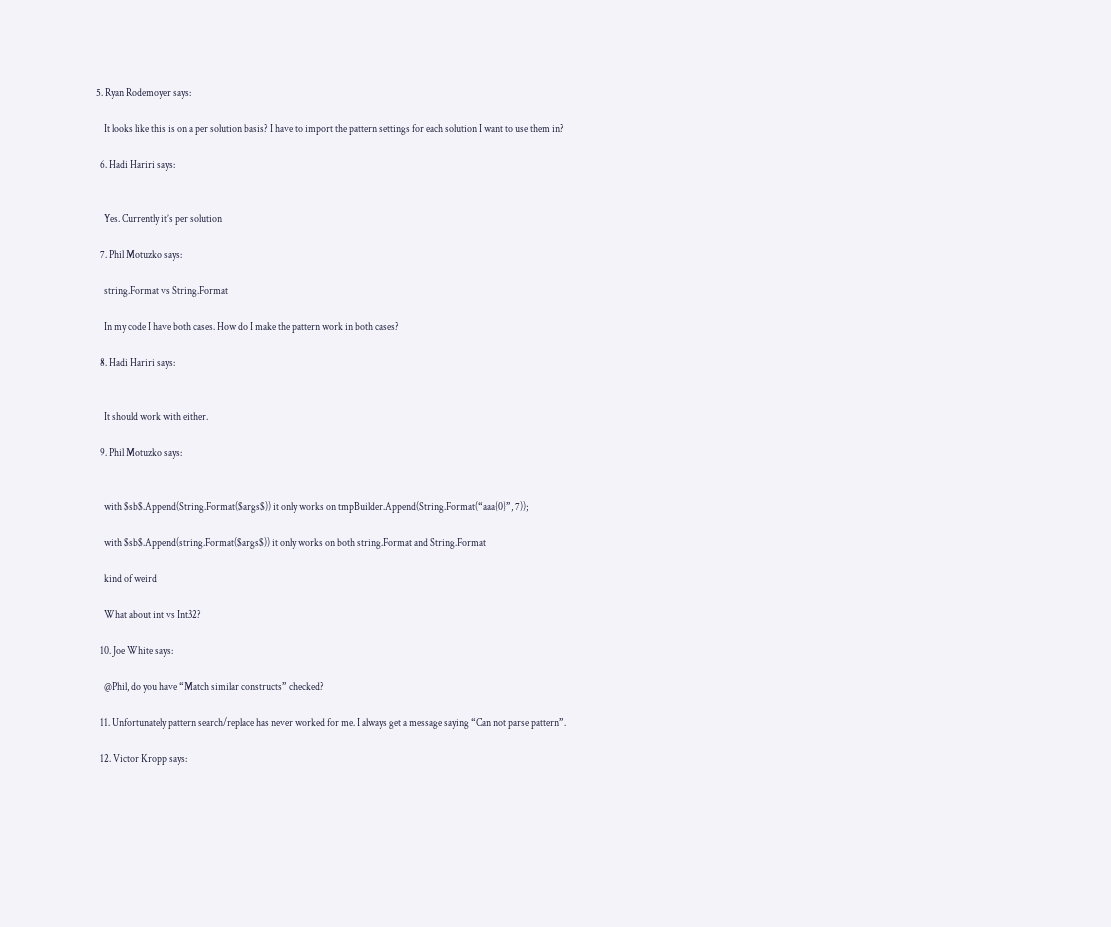5. Ryan Rodemoyer says:

    It looks like this is on a per solution basis? I have to import the pattern settings for each solution I want to use them in?

  6. Hadi Hariri says:


    Yes. Currently it’s per solution

  7. Phil Motuzko says:

    string.Format vs String.Format

    In my code I have both cases. How do I make the pattern work in both cases?

  8. Hadi Hariri says:


    It should work with either.

  9. Phil Motuzko says:


    with $sb$.Append(String.Format($args$)) it only works on tmpBuilder.Append(String.Format(“aaa{0}”, 7));

    with $sb$.Append(string.Format($args$)) it only works on both string.Format and String.Format

    kind of weird

    What about int vs Int32?

  10. Joe White says:

    @Phil, do you have “Match similar constructs” checked?

  11. Unfortunately pattern search/replace has never worked for me. I always get a message saying “Can not parse pattern”.

  12. Victor Kropp says: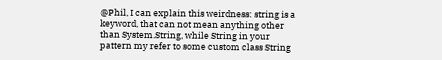@Phil, I can explain this weirdness: string is a keyword, that can not mean anything other than System.String, while String in your pattern my refer to some custom class String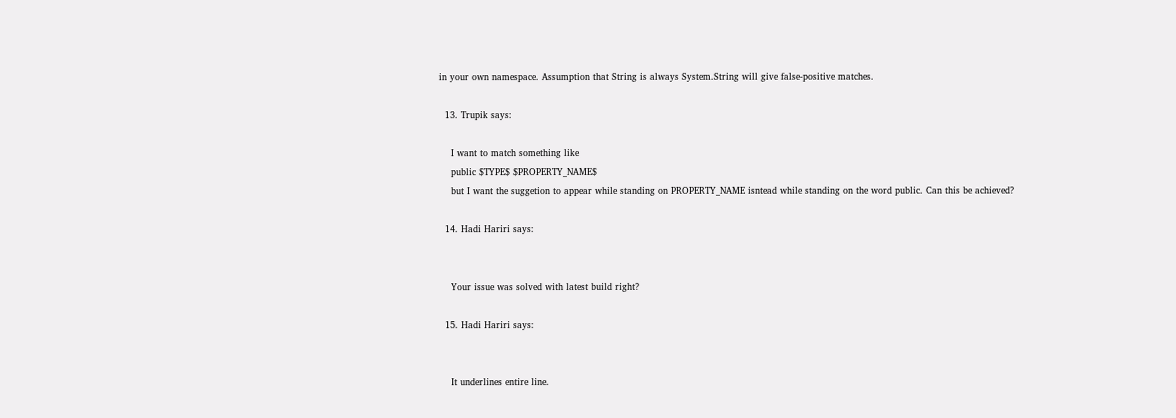in your own namespace. Assumption that String is always System.String will give false-positive matches.

  13. Trupik says:

    I want to match something like
    public $TYPE$ $PROPERTY_NAME$
    but I want the suggetion to appear while standing on PROPERTY_NAME isntead while standing on the word public. Can this be achieved?

  14. Hadi Hariri says:


    Your issue was solved with latest build right?

  15. Hadi Hariri says:


    It underlines entire line.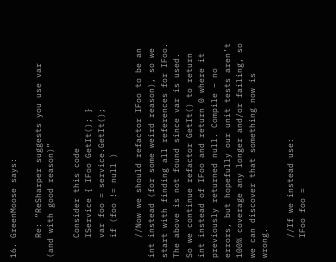16. GreenMoose says:

    Re: “ReSharper suggests you use var (and with good reason)”

    Consider this code
    IService { IFoo GetIt(); }
    var foo = service.GetIt();
    if (foo != null )

    //Now we should refactor IFoo to be an int instead (for some weird reason), so we start with finding all references for IFoo. The above is not found since var is used. So we continue refactor GetIt() to return int instead of IFoo and return 0 where it previously returned null. Compile – no errors, but hopefully our unit tests aren’t 100% coverage any longer and/or failing, so we can discover that something now is wrong.

    //If we instead use:
    IFoo foo =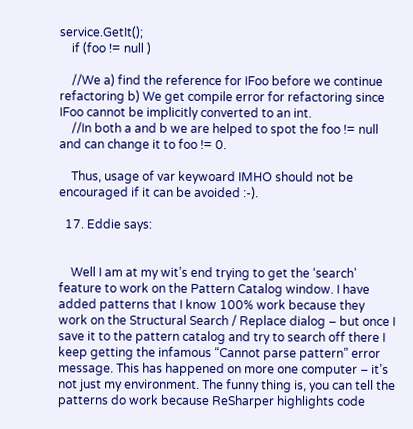service.GetIt();
    if (foo != null )

    //We a) find the reference for IFoo before we continue refactoring b) We get compile error for refactoring since IFoo cannot be implicitly converted to an int.
    //In both a and b we are helped to spot the foo != null and can change it to foo != 0.

    Thus, usage of var keywoard IMHO should not be encouraged if it can be avoided :-).

  17. Eddie says:


    Well I am at my wit’s end trying to get the ‘search’ feature to work on the Pattern Catalog window. I have added patterns that I know 100% work because they work on the Structural Search / Replace dialog – but once I save it to the pattern catalog and try to search off there I keep getting the infamous “Cannot parse pattern” error message. This has happened on more one computer – it’s not just my environment. The funny thing is, you can tell the patterns do work because ReSharper highlights code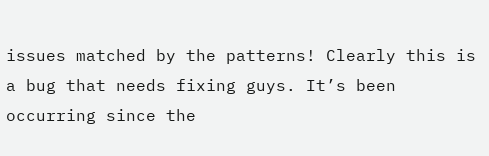issues matched by the patterns! Clearly this is a bug that needs fixing guys. It’s been occurring since the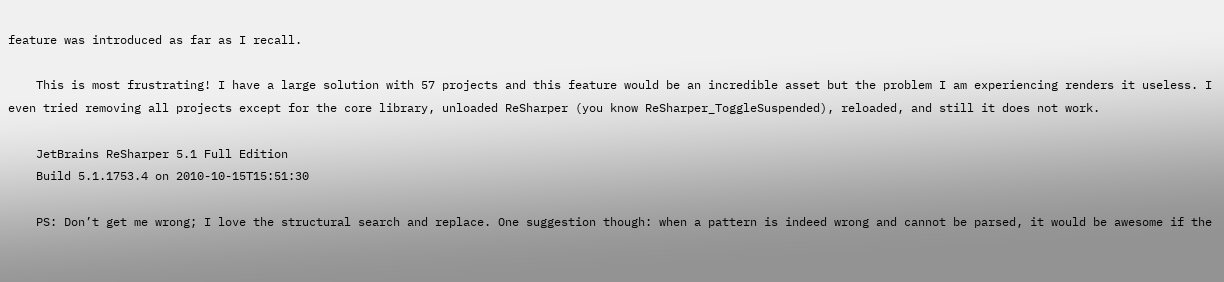feature was introduced as far as I recall.

    This is most frustrating! I have a large solution with 57 projects and this feature would be an incredible asset but the problem I am experiencing renders it useless. I even tried removing all projects except for the core library, unloaded ReSharper (you know ReSharper_ToggleSuspended), reloaded, and still it does not work.

    JetBrains ReSharper 5.1 Full Edition
    Build 5.1.1753.4 on 2010-10-15T15:51:30

    PS: Don’t get me wrong; I love the structural search and replace. One suggestion though: when a pattern is indeed wrong and cannot be parsed, it would be awesome if the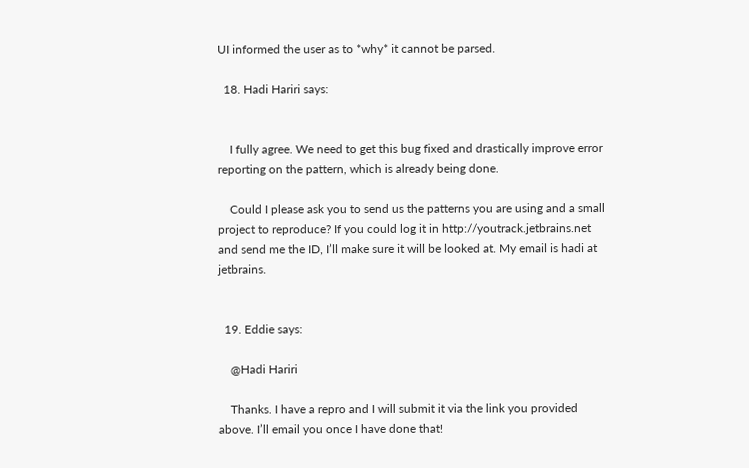UI informed the user as to *why* it cannot be parsed.

  18. Hadi Hariri says:


    I fully agree. We need to get this bug fixed and drastically improve error reporting on the pattern, which is already being done.

    Could I please ask you to send us the patterns you are using and a small project to reproduce? If you could log it in http://youtrack.jetbrains.net and send me the ID, I’ll make sure it will be looked at. My email is hadi at jetbrains.


  19. Eddie says:

    @Hadi Hariri

    Thanks. I have a repro and I will submit it via the link you provided above. I’ll email you once I have done that!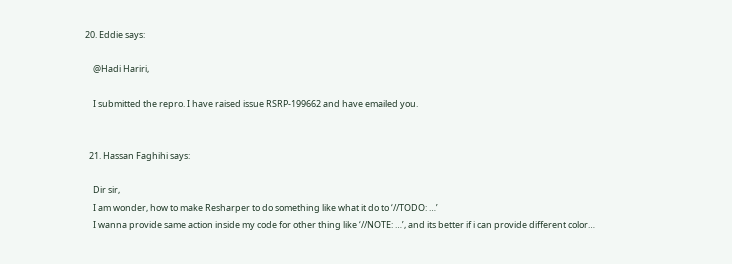20. Eddie says:

    @Hadi Hariri,

    I submitted the repro. I have raised issue RSRP-199662 and have emailed you.


  21. Hassan Faghihi says:

    Dir sir,
    I am wonder, how to make Resharper to do something like what it do to ‘//TODO: …’
    I wanna provide same action inside my code for other thing like ‘//NOTE: …’, and its better if i can provide different color…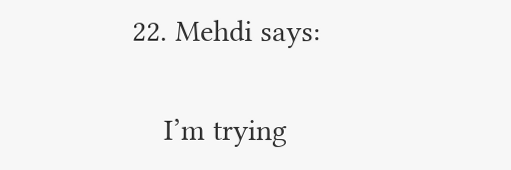22. Mehdi says:


    I’m trying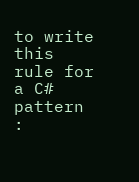to write this rule for a C# pattern :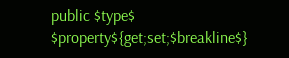public $type$ $property${get;set;$breakline$}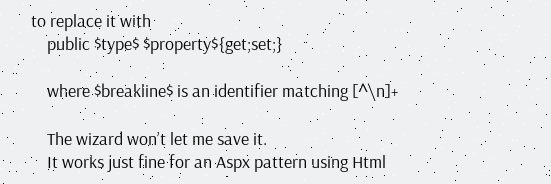to replace it with
    public $type$ $property${get;set;}

    where $breakline$ is an identifier matching [^\n]+

    The wizard won’t let me save it.
    It works just fine for an Aspx pattern using Html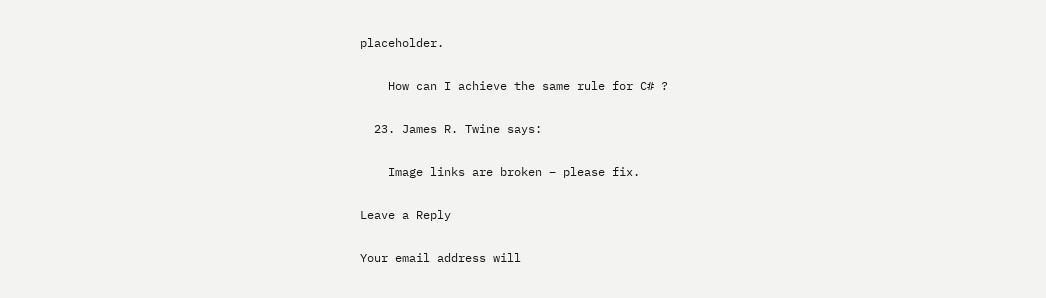placeholder.

    How can I achieve the same rule for C# ?

  23. James R. Twine says:

    Image links are broken – please fix.

Leave a Reply

Your email address will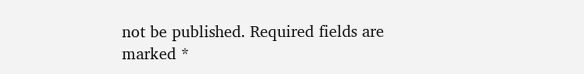not be published. Required fields are marked *